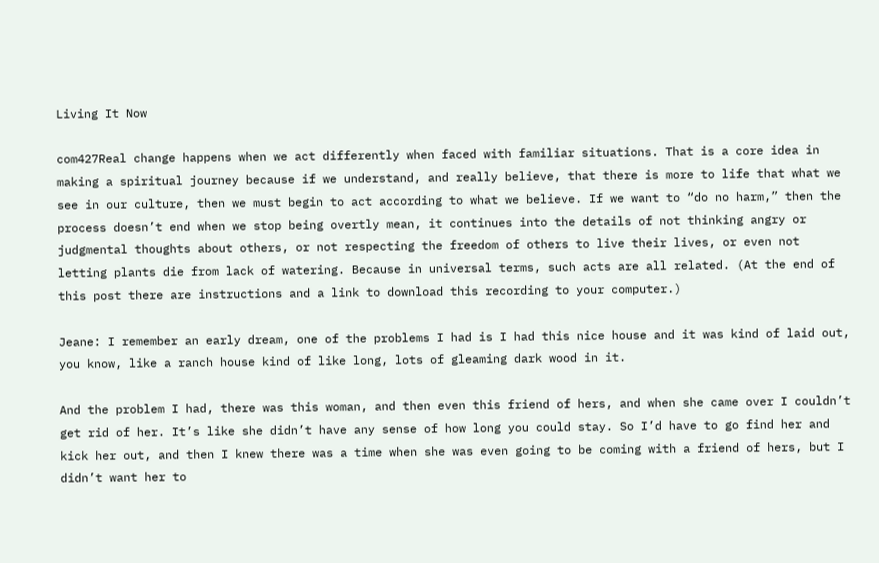Living It Now

com427Real change happens when we act differently when faced with familiar situations. That is a core idea in making a spiritual journey because if we understand, and really believe, that there is more to life that what we see in our culture, then we must begin to act according to what we believe. If we want to “do no harm,” then the process doesn’t end when we stop being overtly mean, it continues into the details of not thinking angry or judgmental thoughts about others, or not respecting the freedom of others to live their lives, or even not letting plants die from lack of watering. Because in universal terms, such acts are all related. (At the end of this post there are instructions and a link to download this recording to your computer.)

Jeane: I remember an early dream, one of the problems I had is I had this nice house and it was kind of laid out, you know, like a ranch house kind of like long, lots of gleaming dark wood in it.

And the problem I had, there was this woman, and then even this friend of hers, and when she came over I couldn’t get rid of her. It’s like she didn’t have any sense of how long you could stay. So I’d have to go find her and kick her out, and then I knew there was a time when she was even going to be coming with a friend of hers, but I didn’t want her to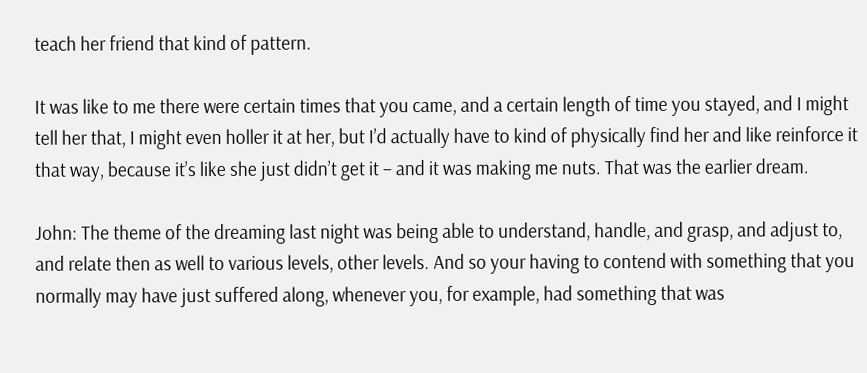teach her friend that kind of pattern.

It was like to me there were certain times that you came, and a certain length of time you stayed, and I might tell her that, I might even holler it at her, but I’d actually have to kind of physically find her and like reinforce it that way, because it’s like she just didn’t get it – and it was making me nuts. That was the earlier dream.

John: The theme of the dreaming last night was being able to understand, handle, and grasp, and adjust to, and relate then as well to various levels, other levels. And so your having to contend with something that you normally may have just suffered along, whenever you, for example, had something that was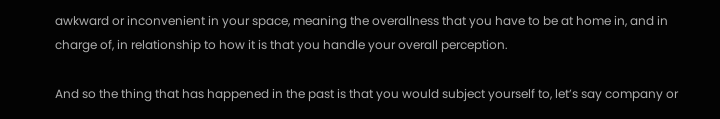awkward or inconvenient in your space, meaning the overallness that you have to be at home in, and in charge of, in relationship to how it is that you handle your overall perception.

And so the thing that has happened in the past is that you would subject yourself to, let’s say company or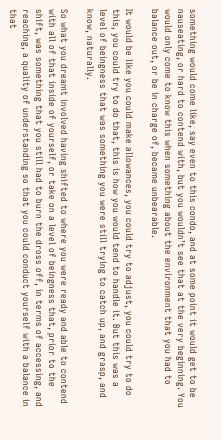something would come like, say even to this condo, and at some point it would get to be nauseating, or hard to contend with, but you wouldn’t see that at the very beginning. You would only come to know this when something about the environment that you had to balance out, or be in charge of, became unbearable.

It would be like you could make allowances, you could try to adjust, you could try to do this, you could try to do that, this is how you would tend to handle it. But this was a level of beingness that was something you were still trying to catch up, and grasp, and know, naturally.

So what you dreamt involved having shifted to where you were ready and able to contend with all of that inside of yourself, or take on a level of beingness that, prior to the shift, was something that you still had to burn the dross off, in terms of accessing, and reaching, a quality of understanding so that you could conduct yourself with a balance in that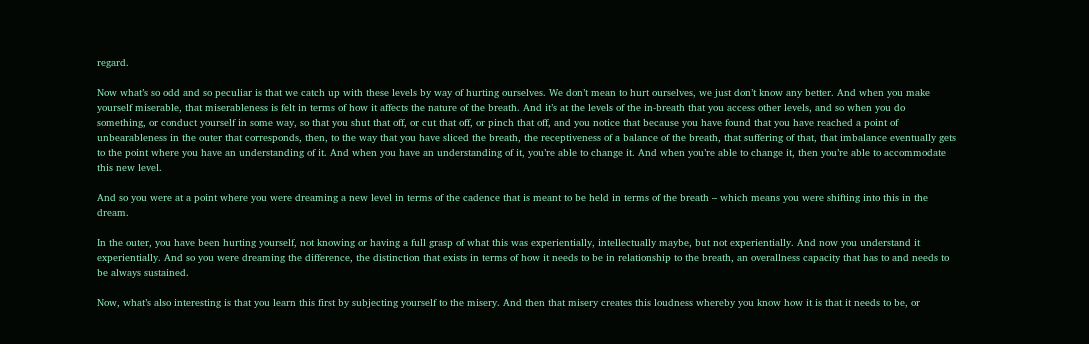regard.

Now what’s so odd and so peculiar is that we catch up with these levels by way of hurting ourselves. We don’t mean to hurt ourselves, we just don’t know any better. And when you make yourself miserable, that miserableness is felt in terms of how it affects the nature of the breath. And it’s at the levels of the in-breath that you access other levels, and so when you do something, or conduct yourself in some way, so that you shut that off, or cut that off, or pinch that off, and you notice that because you have found that you have reached a point of unbearableness in the outer that corresponds, then, to the way that you have sliced the breath, the receptiveness of a balance of the breath, that suffering of that, that imbalance eventually gets to the point where you have an understanding of it. And when you have an understanding of it, you’re able to change it. And when you’re able to change it, then you’re able to accommodate this new level.

And so you were at a point where you were dreaming a new level in terms of the cadence that is meant to be held in terms of the breath – which means you were shifting into this in the dream.

In the outer, you have been hurting yourself, not knowing or having a full grasp of what this was experientially, intellectually maybe, but not experientially. And now you understand it experientially. And so you were dreaming the difference, the distinction that exists in terms of how it needs to be in relationship to the breath, an overallness capacity that has to and needs to be always sustained.

Now, what’s also interesting is that you learn this first by subjecting yourself to the misery. And then that misery creates this loudness whereby you know how it is that it needs to be, or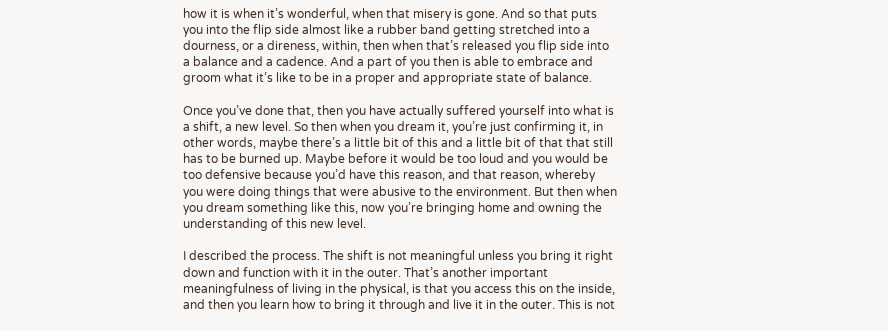how it is when it’s wonderful, when that misery is gone. And so that puts you into the flip side almost like a rubber band getting stretched into a dourness, or a direness, within, then when that’s released you flip side into a balance and a cadence. And a part of you then is able to embrace and groom what it’s like to be in a proper and appropriate state of balance.

Once you’ve done that, then you have actually suffered yourself into what is a shift, a new level. So then when you dream it, you’re just confirming it, in other words, maybe there’s a little bit of this and a little bit of that that still has to be burned up. Maybe before it would be too loud and you would be too defensive because you’d have this reason, and that reason, whereby you were doing things that were abusive to the environment. But then when you dream something like this, now you’re bringing home and owning the understanding of this new level.

I described the process. The shift is not meaningful unless you bring it right down and function with it in the outer. That’s another important meaningfulness of living in the physical, is that you access this on the inside, and then you learn how to bring it through and live it in the outer. This is not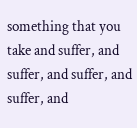something that you take and suffer, and suffer, and suffer, and suffer, and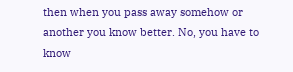then when you pass away somehow or another you know better. No, you have to know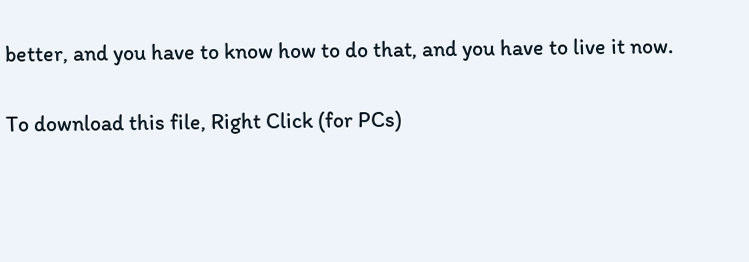better, and you have to know how to do that, and you have to live it now.

To download this file, Right Click (for PCs)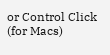or Control Click (for Macs)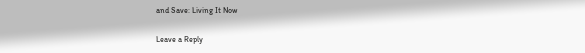and Save: Living It Now

Leave a Reply